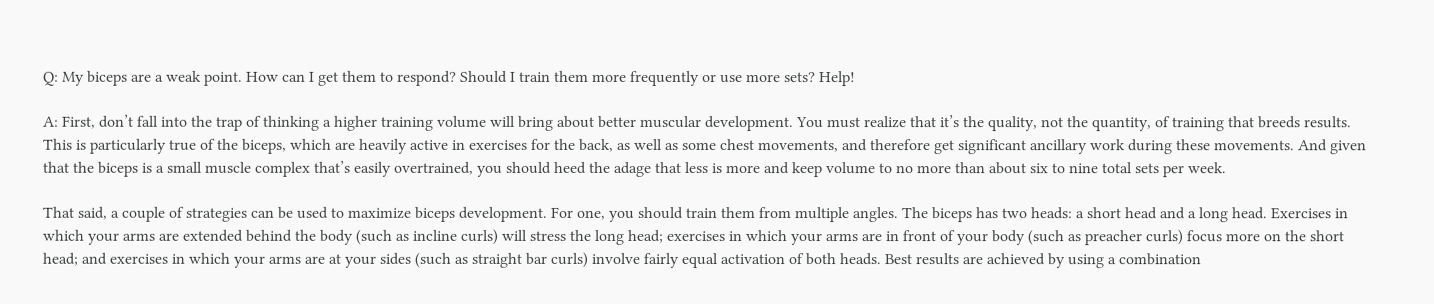Q: My biceps are a weak point. How can I get them to respond? Should I train them more frequently or use more sets? Help!

A: First, don’t fall into the trap of thinking a higher training volume will bring about better muscular development. You must realize that it’s the quality, not the quantity, of training that breeds results. This is particularly true of the biceps, which are heavily active in exercises for the back, as well as some chest movements, and therefore get significant ancillary work during these movements. And given that the biceps is a small muscle complex that’s easily overtrained, you should heed the adage that less is more and keep volume to no more than about six to nine total sets per week.

That said, a couple of strategies can be used to maximize biceps development. For one, you should train them from multiple angles. The biceps has two heads: a short head and a long head. Exercises in which your arms are extended behind the body (such as incline curls) will stress the long head; exercises in which your arms are in front of your body (such as preacher curls) focus more on the short head; and exercises in which your arms are at your sides (such as straight bar curls) involve fairly equal activation of both heads. Best results are achieved by using a combination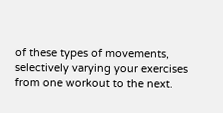of these types of movements, selectively varying your exercises from one workout to the next.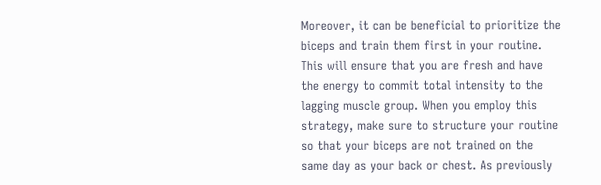Moreover, it can be beneficial to prioritize the biceps and train them first in your routine. This will ensure that you are fresh and have the energy to commit total intensity to the lagging muscle group. When you employ this strategy, make sure to structure your routine so that your biceps are not trained on the same day as your back or chest. As previously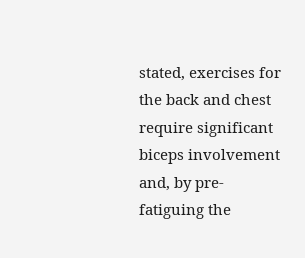stated, exercises for the back and chest require significant biceps involvement and, by pre-fatiguing the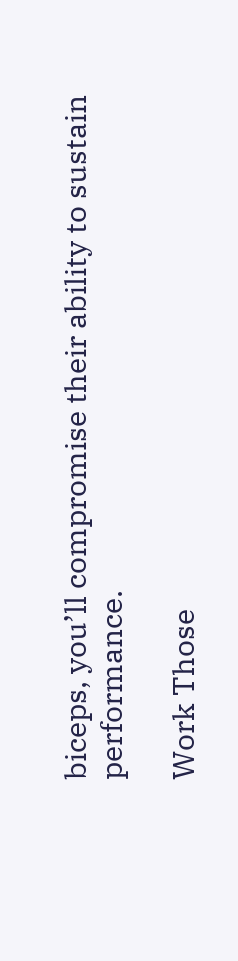biceps, you’ll compromise their ability to sustain performance.

Work Those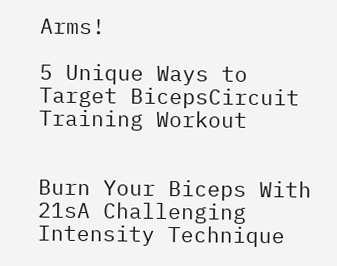Arms!

5 Unique Ways to Target BicepsCircuit Training Workout


Burn Your Biceps With 21sA Challenging Intensity Technique